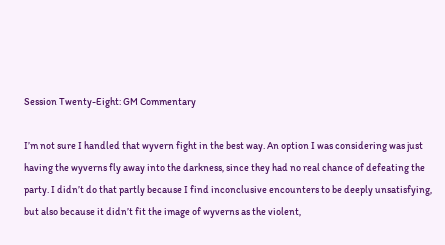Session Twenty-Eight: GM Commentary

I’m not sure I handled that wyvern fight in the best way. An option I was considering was just having the wyverns fly away into the darkness, since they had no real chance of defeating the party. I didn’t do that partly because I find inconclusive encounters to be deeply unsatisfying, but also because it didn’t fit the image of wyverns as the violent,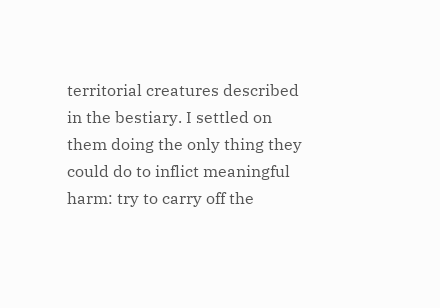territorial creatures described in the bestiary. I settled on them doing the only thing they could do to inflict meaningful harm: try to carry off the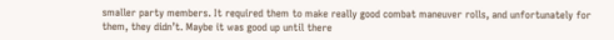smaller party members. It required them to make really good combat maneuver rolls, and unfortunately for them, they didn’t. Maybe it was good up until there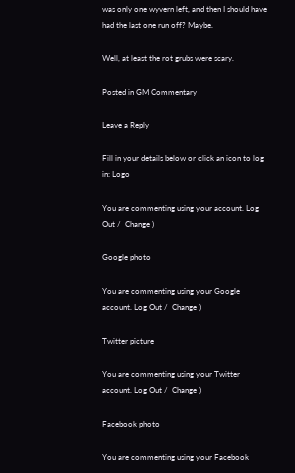was only one wyvern left, and then I should have had the last one run off? Maybe.

Well, at least the rot grubs were scary.

Posted in GM Commentary

Leave a Reply

Fill in your details below or click an icon to log in: Logo

You are commenting using your account. Log Out /  Change )

Google photo

You are commenting using your Google account. Log Out /  Change )

Twitter picture

You are commenting using your Twitter account. Log Out /  Change )

Facebook photo

You are commenting using your Facebook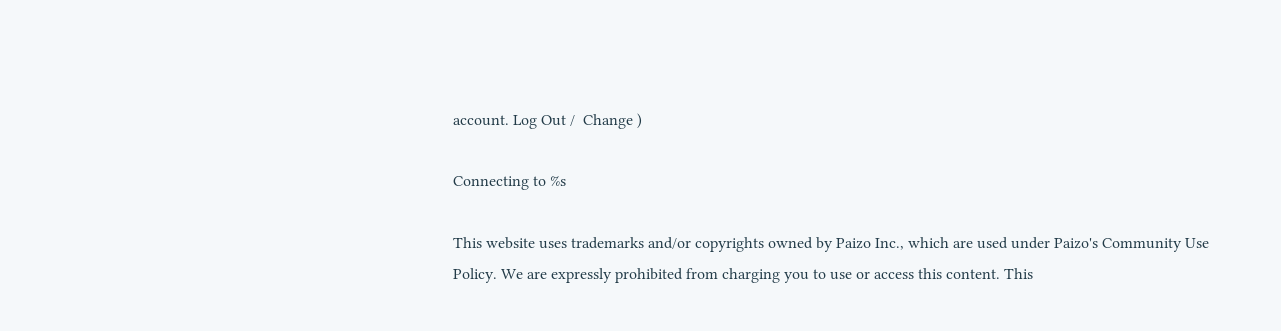account. Log Out /  Change )

Connecting to %s

This website uses trademarks and/or copyrights owned by Paizo Inc., which are used under Paizo's Community Use Policy. We are expressly prohibited from charging you to use or access this content. This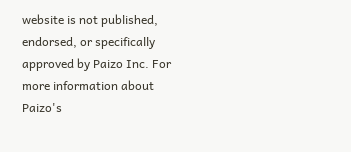website is not published, endorsed, or specifically approved by Paizo Inc. For more information about Paizo's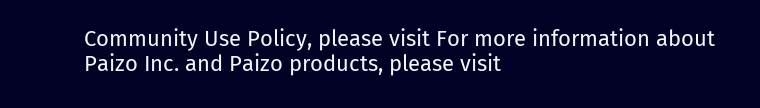Community Use Policy, please visit For more information about Paizo Inc. and Paizo products, please visit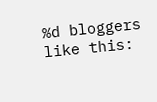%d bloggers like this: